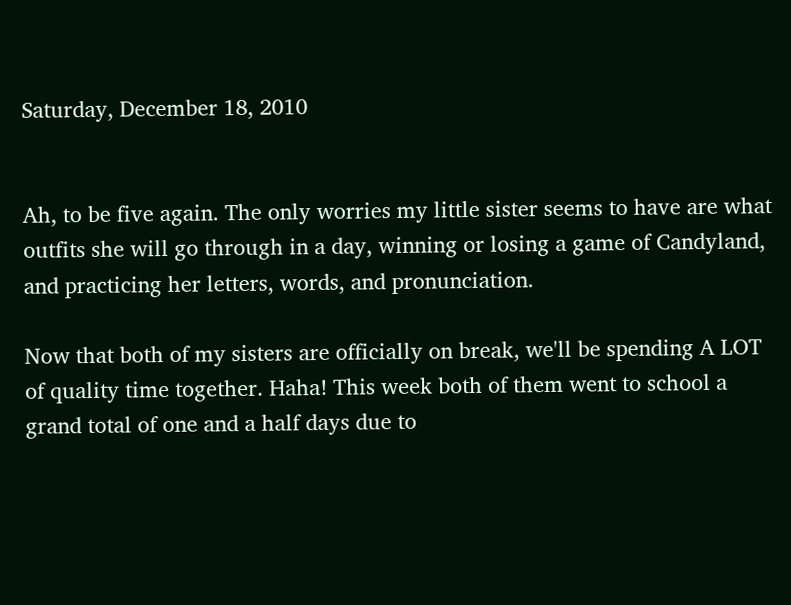Saturday, December 18, 2010


Ah, to be five again. The only worries my little sister seems to have are what outfits she will go through in a day, winning or losing a game of Candyland, and practicing her letters, words, and pronunciation.

Now that both of my sisters are officially on break, we'll be spending A LOT of quality time together. Haha! This week both of them went to school a grand total of one and a half days due to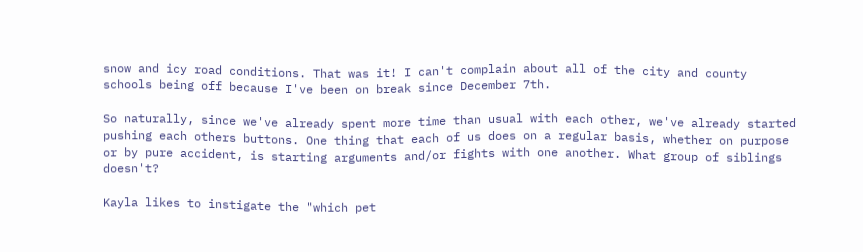snow and icy road conditions. That was it! I can't complain about all of the city and county schools being off because I've been on break since December 7th.

So naturally, since we've already spent more time than usual with each other, we've already started pushing each others buttons. One thing that each of us does on a regular basis, whether on purpose or by pure accident, is starting arguments and/or fights with one another. What group of siblings doesn't?

Kayla likes to instigate the "which pet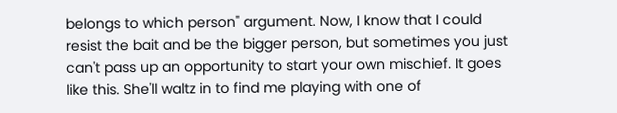belongs to which person" argument. Now, I know that I could resist the bait and be the bigger person, but sometimes you just can't pass up an opportunity to start your own mischief. It goes like this. She'll waltz in to find me playing with one of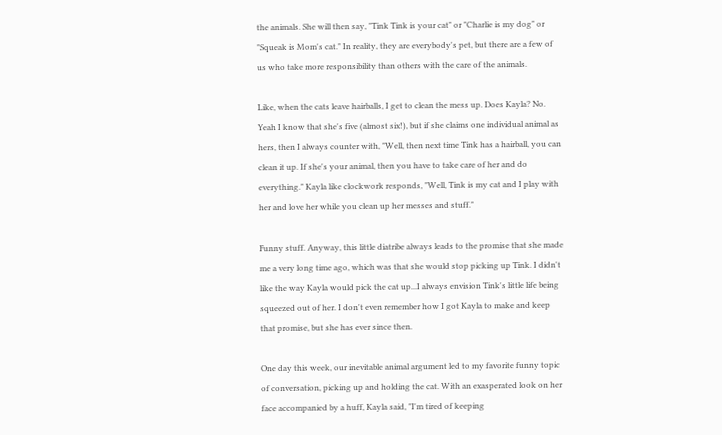the animals. She will then say, "Tink Tink is your cat" or "Charlie is my dog" or "Squeak is Mom's cat." In reality, they are everybody's pet, but there are a few of us who take more responsibility than others with the care of the animals.

Like, when the cats leave hairballs, I get to clean the mess up. Does Kayla? No. Yeah I know that she's five (almost six!), but if she claims one individual animal as hers, then I always counter with, "Well, then next time Tink has a hairball, you can clean it up. If she's your animal, then you have to take care of her and do everything." Kayla like clockwork responds, "Well, Tink is my cat and I play with her and love her while you clean up her messes and stuff."

Funny stuff. Anyway, this little diatribe always leads to the promise that she made me a very long time ago, which was that she would stop picking up Tink. I didn't like the way Kayla would pick the cat up...I always envision Tink's little life being squeezed out of her. I don't even remember how I got Kayla to make and keep that promise, but she has ever since then.

One day this week, our inevitable animal argument led to my favorite funny topic of conversation, picking up and holding the cat. With an exasperated look on her face accompanied by a huff, Kayla said, "I'm tired of keeping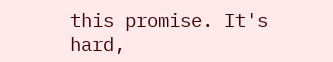this promise. It's hard,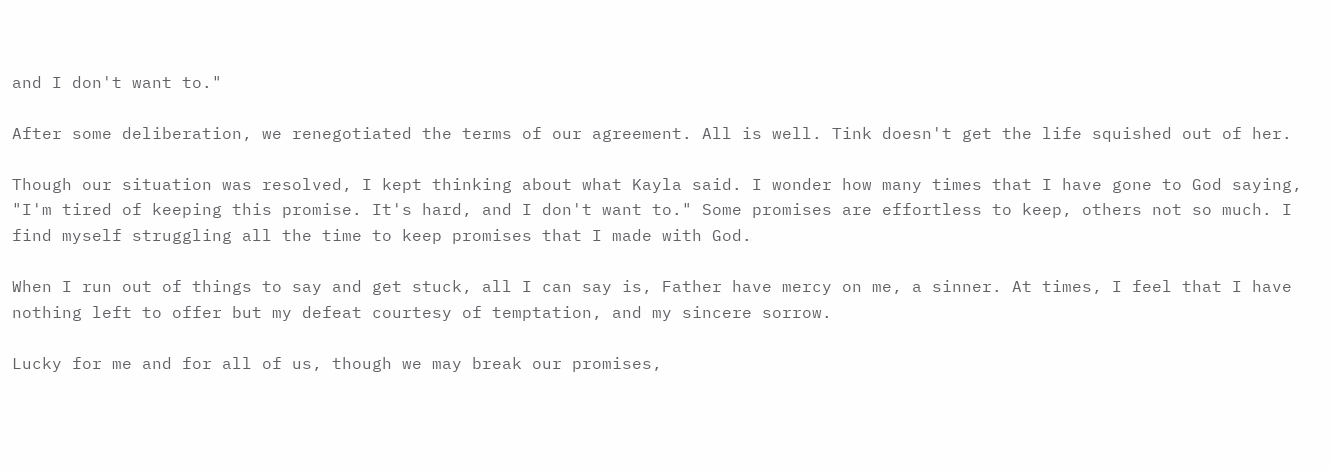and I don't want to."

After some deliberation, we renegotiated the terms of our agreement. All is well. Tink doesn't get the life squished out of her.

Though our situation was resolved, I kept thinking about what Kayla said. I wonder how many times that I have gone to God saying, "I'm tired of keeping this promise. It's hard, and I don't want to." Some promises are effortless to keep, others not so much. I find myself struggling all the time to keep promises that I made with God.

When I run out of things to say and get stuck, all I can say is, Father have mercy on me, a sinner. At times, I feel that I have nothing left to offer but my defeat courtesy of temptation, and my sincere sorrow.

Lucky for me and for all of us, though we may break our promises,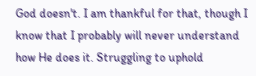God doesn't. I am thankful for that, though I know that I probably will never understand how He does it. Struggling to uphold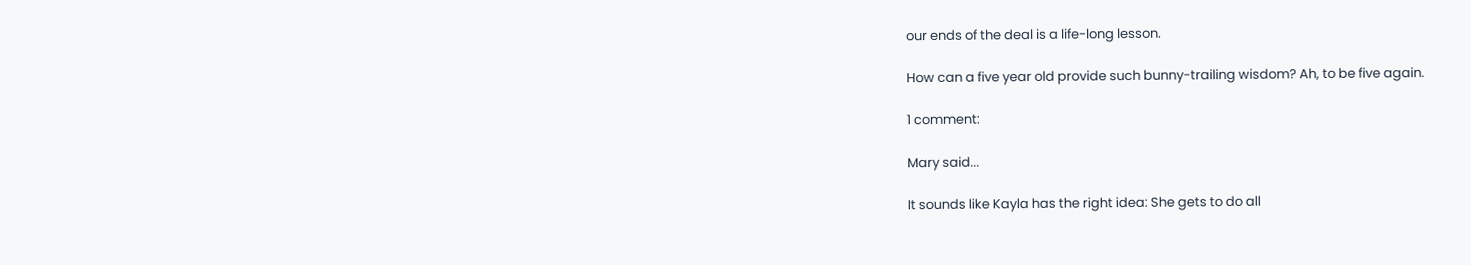our ends of the deal is a life-long lesson.

How can a five year old provide such bunny-trailing wisdom? Ah, to be five again.

1 comment:

Mary said...

It sounds like Kayla has the right idea: She gets to do all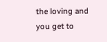the loving and you get to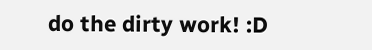do the dirty work! :D